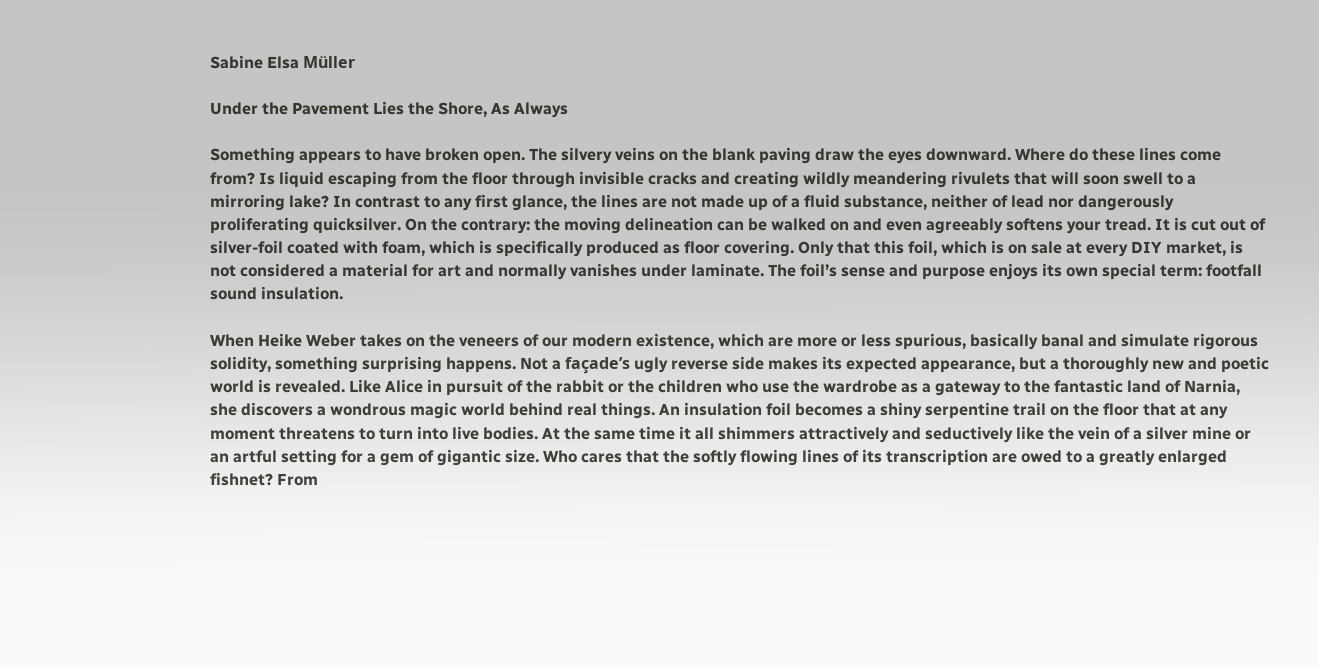Sabine Elsa Müller

Under the Pavement Lies the Shore, As Always

Something appears to have broken open. The silvery veins on the blank paving draw the eyes downward. Where do these lines come from? Is liquid escaping from the floor through invisible cracks and creating wildly meandering rivulets that will soon swell to a mirroring lake? In contrast to any first glance, the lines are not made up of a fluid substance, neither of lead nor dangerously proliferating quicksilver. On the contrary: the moving delineation can be walked on and even agreeably softens your tread. It is cut out of silver-foil coated with foam, which is specifically produced as floor covering. Only that this foil, which is on sale at every DIY market, is not considered a material for art and normally vanishes under laminate. The foil’s sense and purpose enjoys its own special term: footfall sound insulation.

When Heike Weber takes on the veneers of our modern existence, which are more or less spurious, basically banal and simulate rigorous solidity, something surprising happens. Not a façade’s ugly reverse side makes its expected appearance, but a thoroughly new and poetic world is revealed. Like Alice in pursuit of the rabbit or the children who use the wardrobe as a gateway to the fantastic land of Narnia, she discovers a wondrous magic world behind real things. An insulation foil becomes a shiny serpentine trail on the floor that at any moment threatens to turn into live bodies. At the same time it all shimmers attractively and seductively like the vein of a silver mine or an artful setting for a gem of gigantic size. Who cares that the softly flowing lines of its transcription are owed to a greatly enlarged fishnet? From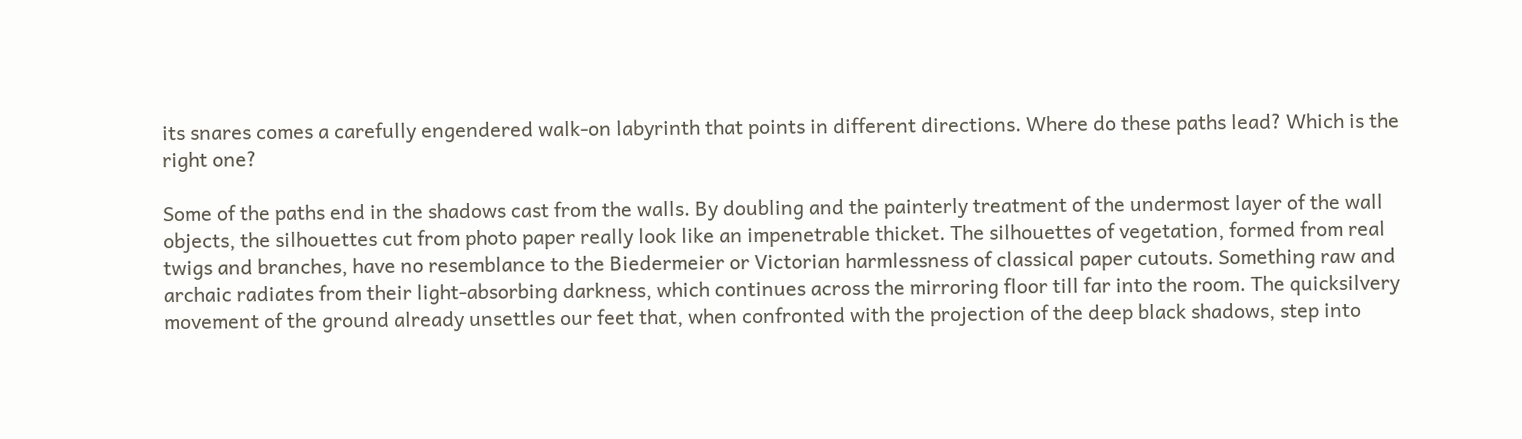its snares comes a carefully engendered walk-on labyrinth that points in different directions. Where do these paths lead? Which is the right one?

Some of the paths end in the shadows cast from the walls. By doubling and the painterly treatment of the undermost layer of the wall objects, the silhouettes cut from photo paper really look like an impenetrable thicket. The silhouettes of vegetation, formed from real twigs and branches, have no resemblance to the Biedermeier or Victorian harmlessness of classical paper cutouts. Something raw and archaic radiates from their light-absorbing darkness, which continues across the mirroring floor till far into the room. The quicksilvery movement of the ground already unsettles our feet that, when confronted with the projection of the deep black shadows, step into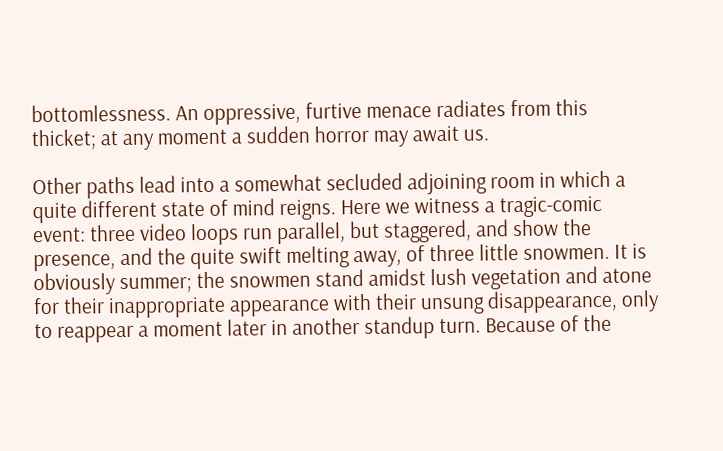bottomlessness. An oppressive, furtive menace radiates from this thicket; at any moment a sudden horror may await us.

Other paths lead into a somewhat secluded adjoining room in which a quite different state of mind reigns. Here we witness a tragic-comic event: three video loops run parallel, but staggered, and show the presence, and the quite swift melting away, of three little snowmen. It is obviously summer; the snowmen stand amidst lush vegetation and atone for their inappropriate appearance with their unsung disappearance, only to reappear a moment later in another standup turn. Because of the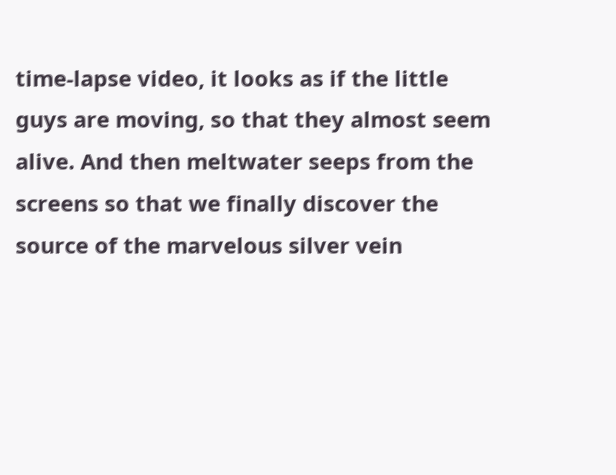time-lapse video, it looks as if the little guys are moving, so that they almost seem alive. And then meltwater seeps from the screens so that we finally discover the source of the marvelous silver vein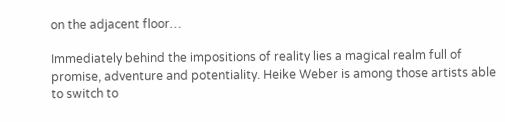on the adjacent floor…

Immediately behind the impositions of reality lies a magical realm full of promise, adventure and potentiality. Heike Weber is among those artists able to switch to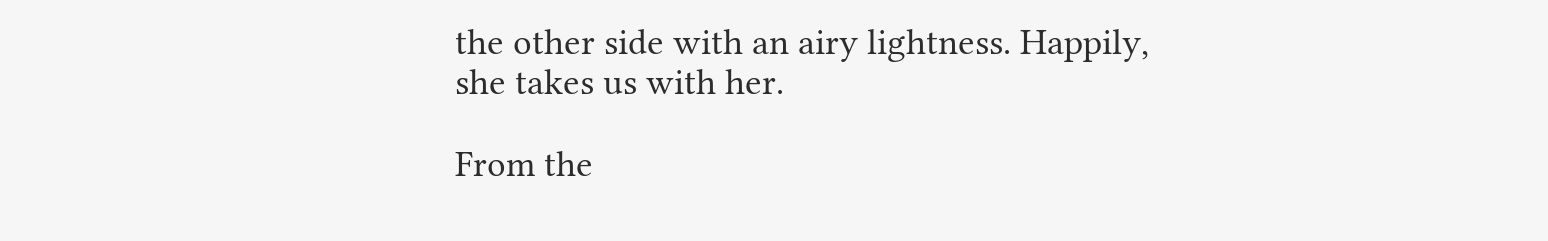the other side with an airy lightness. Happily, she takes us with her.

From the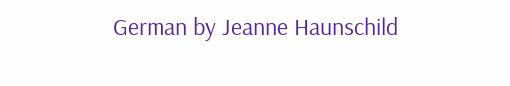German by Jeanne Haunschild